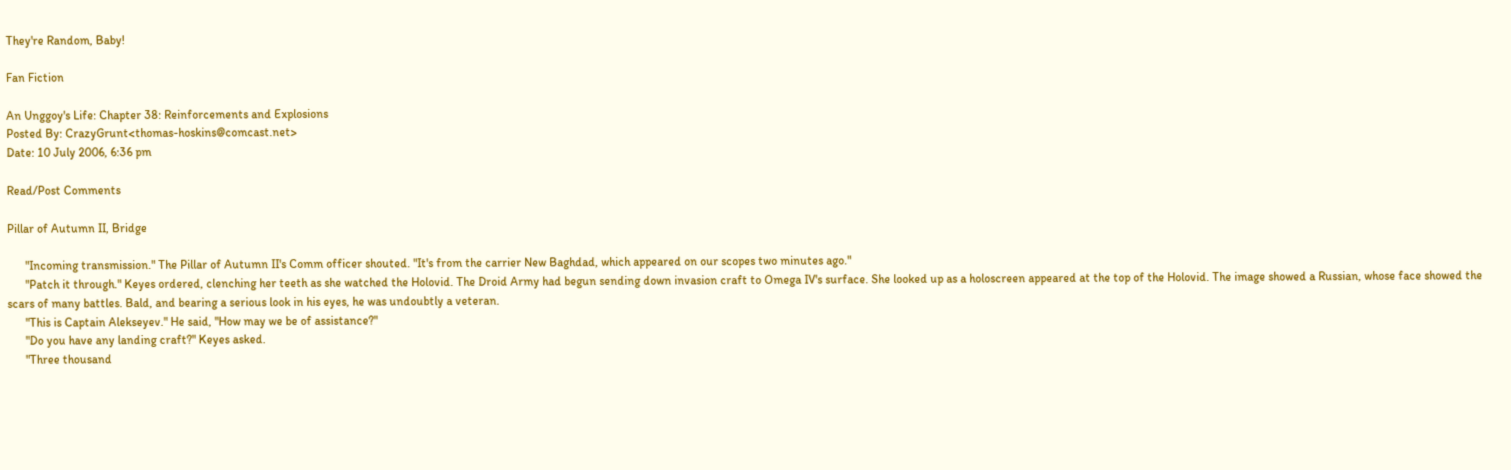They're Random, Baby!

Fan Fiction

An Unggoy's Life: Chapter 38: Reinforcements and Explosions
Posted By: CrazyGrunt<thomas-hoskins@comcast.net>
Date: 10 July 2006, 6:36 pm

Read/Post Comments

Pillar of Autumn II, Bridge

      "Incoming transmission." The Pillar of Autumn II's Comm officer shouted. "It's from the carrier New Baghdad, which appeared on our scopes two minutes ago."
      "Patch it through." Keyes ordered, clenching her teeth as she watched the Holovid. The Droid Army had begun sending down invasion craft to Omega IV's surface. She looked up as a holoscreen appeared at the top of the Holovid. The image showed a Russian, whose face showed the scars of many battles. Bald, and bearing a serious look in his eyes, he was undoubtly a veteran.
      "This is Captain Alekseyev." He said, "How may we be of assistance?"
      "Do you have any landing craft?" Keyes asked.
      "Three thousand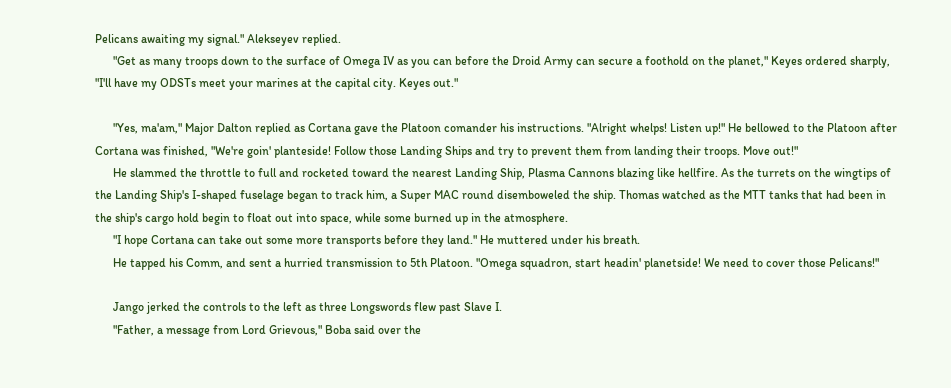Pelicans awaiting my signal." Alekseyev replied.
      "Get as many troops down to the surface of Omega IV as you can before the Droid Army can secure a foothold on the planet," Keyes ordered sharply, "I'll have my ODSTs meet your marines at the capital city. Keyes out."

      "Yes, ma'am," Major Dalton replied as Cortana gave the Platoon comander his instructions. "Alright whelps! Listen up!" He bellowed to the Platoon after Cortana was finished, "We're goin' planteside! Follow those Landing Ships and try to prevent them from landing their troops. Move out!"
      He slammed the throttle to full and rocketed toward the nearest Landing Ship, Plasma Cannons blazing like hellfire. As the turrets on the wingtips of the Landing Ship's I-shaped fuselage began to track him, a Super MAC round disemboweled the ship. Thomas watched as the MTT tanks that had been in the ship's cargo hold begin to float out into space, while some burned up in the atmosphere.
      "I hope Cortana can take out some more transports before they land." He muttered under his breath.
      He tapped his Comm, and sent a hurried transmission to 5th Platoon. "Omega squadron, start headin' planetside! We need to cover those Pelicans!"

      Jango jerked the controls to the left as three Longswords flew past Slave I.
      "Father, a message from Lord Grievous," Boba said over the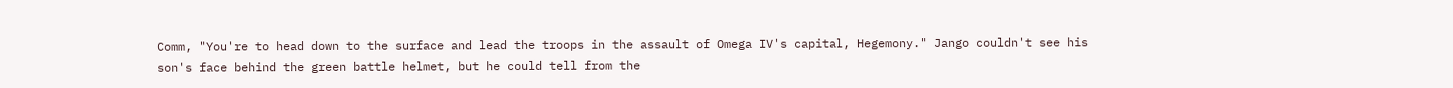Comm, "You're to head down to the surface and lead the troops in the assault of Omega IV's capital, Hegemony." Jango couldn't see his son's face behind the green battle helmet, but he could tell from the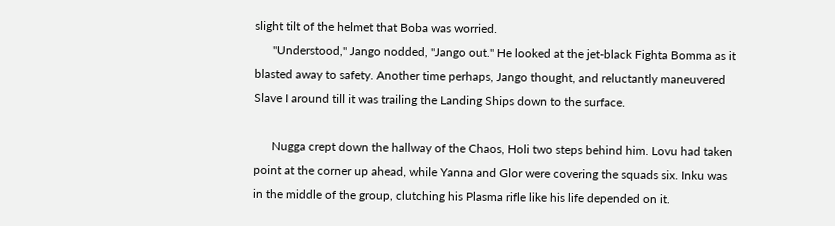slight tilt of the helmet that Boba was worried.
      "Understood," Jango nodded, "Jango out." He looked at the jet-black Fighta Bomma as it blasted away to safety. Another time perhaps, Jango thought, and reluctantly maneuvered Slave I around till it was trailing the Landing Ships down to the surface.

      Nugga crept down the hallway of the Chaos, Holi two steps behind him. Lovu had taken point at the corner up ahead, while Yanna and Glor were covering the squads six. Inku was in the middle of the group, clutching his Plasma rifle like his life depended on it.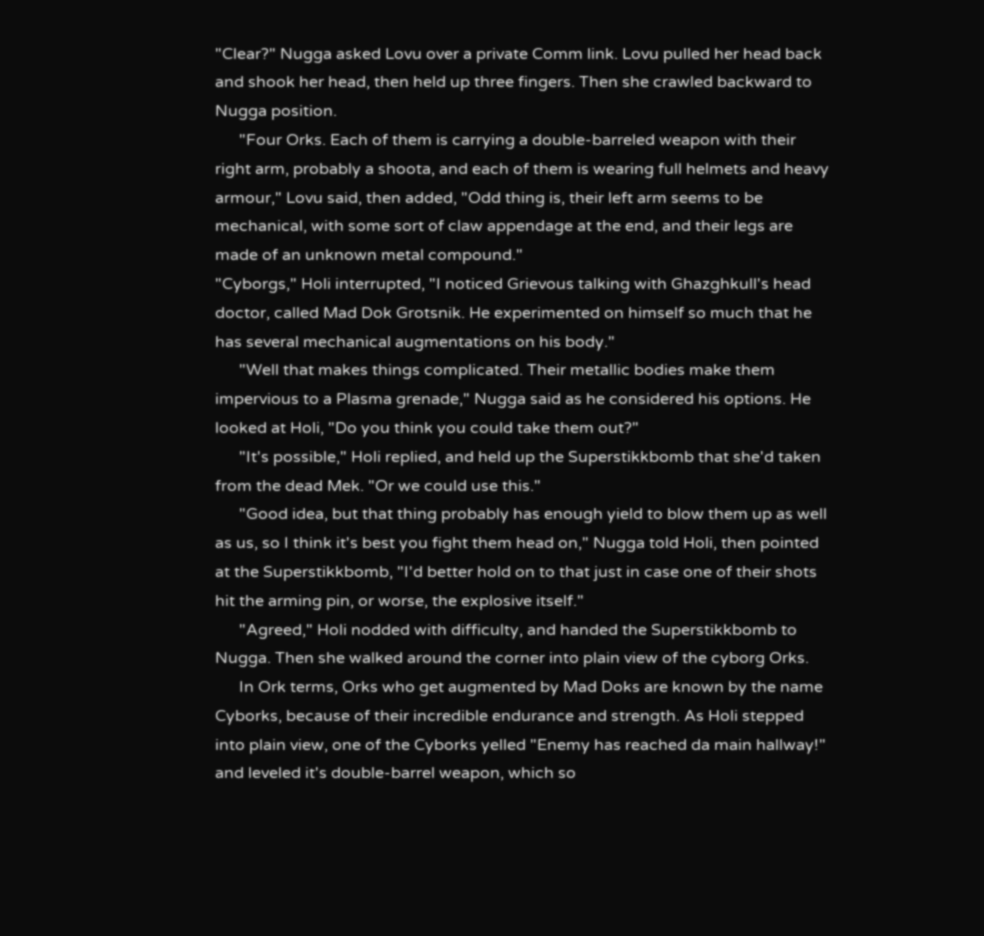"Clear?" Nugga asked Lovu over a private Comm link. Lovu pulled her head back and shook her head, then held up three fingers. Then she crawled backward to Nugga position.
      "Four Orks. Each of them is carrying a double-barreled weapon with their right arm, probably a shoota, and each of them is wearing full helmets and heavy armour," Lovu said, then added, "Odd thing is, their left arm seems to be mechanical, with some sort of claw appendage at the end, and their legs are made of an unknown metal compound."
"Cyborgs," Holi interrupted, "I noticed Grievous talking with Ghazghkull's head doctor, called Mad Dok Grotsnik. He experimented on himself so much that he has several mechanical augmentations on his body."
      "Well that makes things complicated. Their metallic bodies make them impervious to a Plasma grenade," Nugga said as he considered his options. He looked at Holi, "Do you think you could take them out?"
      "It's possible," Holi replied, and held up the Superstikkbomb that she'd taken from the dead Mek. "Or we could use this."
      "Good idea, but that thing probably has enough yield to blow them up as well as us, so I think it's best you fight them head on," Nugga told Holi, then pointed at the Superstikkbomb, "I'd better hold on to that just in case one of their shots hit the arming pin, or worse, the explosive itself."
      "Agreed," Holi nodded with difficulty, and handed the Superstikkbomb to Nugga. Then she walked around the corner into plain view of the cyborg Orks.
      In Ork terms, Orks who get augmented by Mad Doks are known by the name Cyborks, because of their incredible endurance and strength. As Holi stepped into plain view, one of the Cyborks yelled "Enemy has reached da main hallway!" and leveled it's double-barrel weapon, which so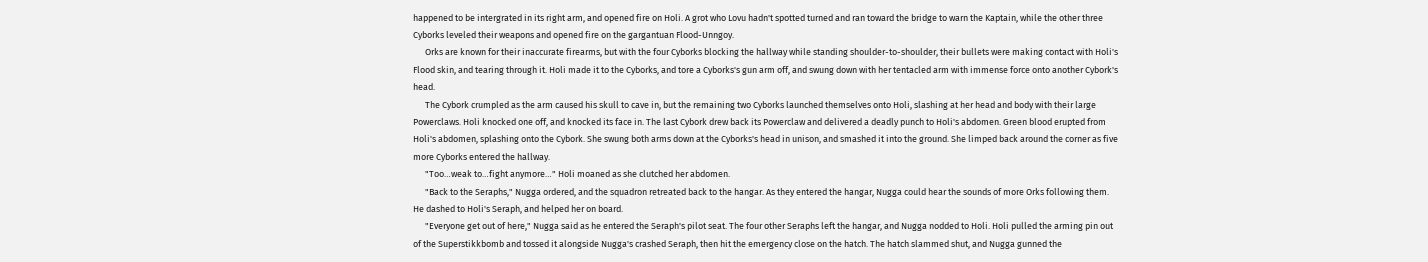happened to be intergrated in its right arm, and opened fire on Holi. A grot who Lovu hadn't spotted turned and ran toward the bridge to warn the Kaptain, while the other three Cyborks leveled their weapons and opened fire on the gargantuan Flood-Unngoy.
      Orks are known for their inaccurate firearms, but with the four Cyborks blocking the hallway while standing shoulder-to-shoulder, their bullets were making contact with Holi's Flood skin, and tearing through it. Holi made it to the Cyborks, and tore a Cyborks's gun arm off, and swung down with her tentacled arm with immense force onto another Cybork's head.
      The Cybork crumpled as the arm caused his skull to cave in, but the remaining two Cyborks launched themselves onto Holi, slashing at her head and body with their large Powerclaws. Holi knocked one off, and knocked its face in. The last Cybork drew back its Powerclaw and delivered a deadly punch to Holi's abdomen. Green blood erupted from Holi's abdomen, splashing onto the Cybork. She swung both arms down at the Cyborks's head in unison, and smashed it into the ground. She limped back around the corner as five more Cyborks entered the hallway.
      "Too…weak to…fight anymore…" Holi moaned as she clutched her abdomen.
      "Back to the Seraphs," Nugga ordered, and the squadron retreated back to the hangar. As they entered the hangar, Nugga could hear the sounds of more Orks following them. He dashed to Holi's Seraph, and helped her on board.
      "Everyone get out of here," Nugga said as he entered the Seraph's pilot seat. The four other Seraphs left the hangar, and Nugga nodded to Holi. Holi pulled the arming pin out of the Superstikkbomb and tossed it alongside Nugga's crashed Seraph, then hit the emergency close on the hatch. The hatch slammed shut, and Nugga gunned the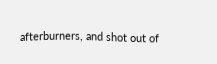afterburners, and shot out of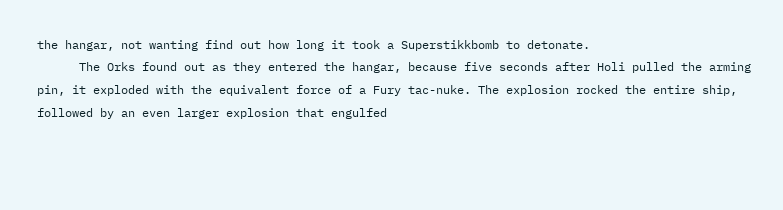the hangar, not wanting find out how long it took a Superstikkbomb to detonate.
      The Orks found out as they entered the hangar, because five seconds after Holi pulled the arming pin, it exploded with the equivalent force of a Fury tac-nuke. The explosion rocked the entire ship, followed by an even larger explosion that engulfed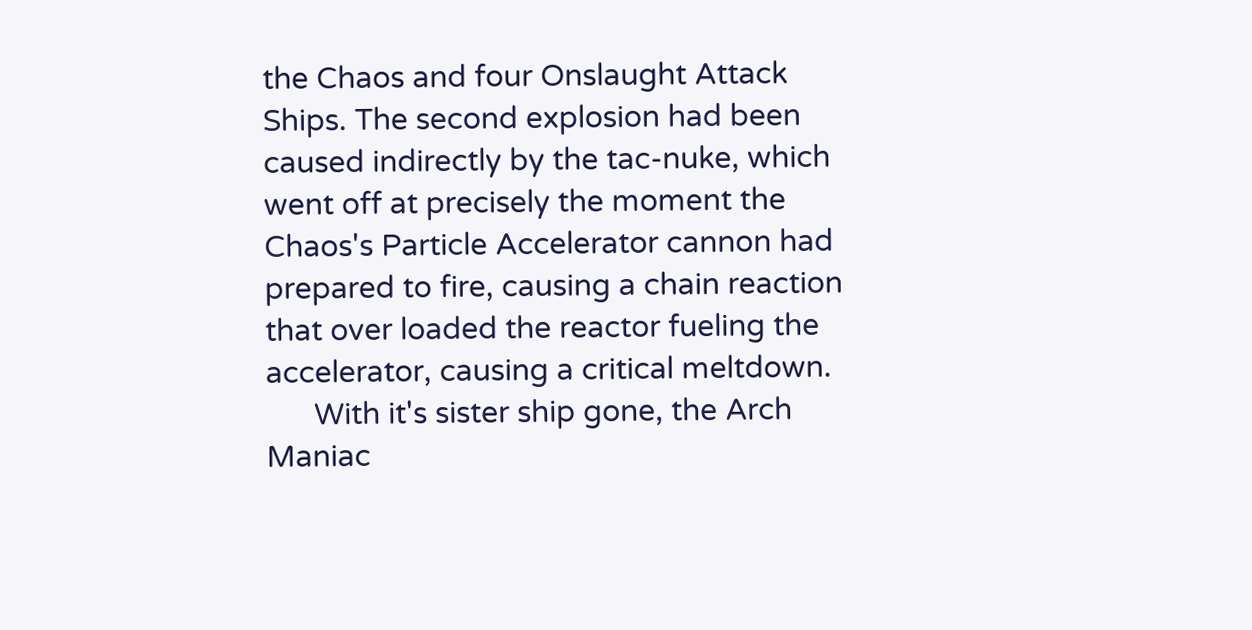the Chaos and four Onslaught Attack Ships. The second explosion had been caused indirectly by the tac-nuke, which went off at precisely the moment the Chaos's Particle Accelerator cannon had prepared to fire, causing a chain reaction that over loaded the reactor fueling the accelerator, causing a critical meltdown.
      With it's sister ship gone, the Arch Maniac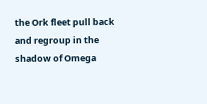the Ork fleet pull back and regroup in the shadow of Omega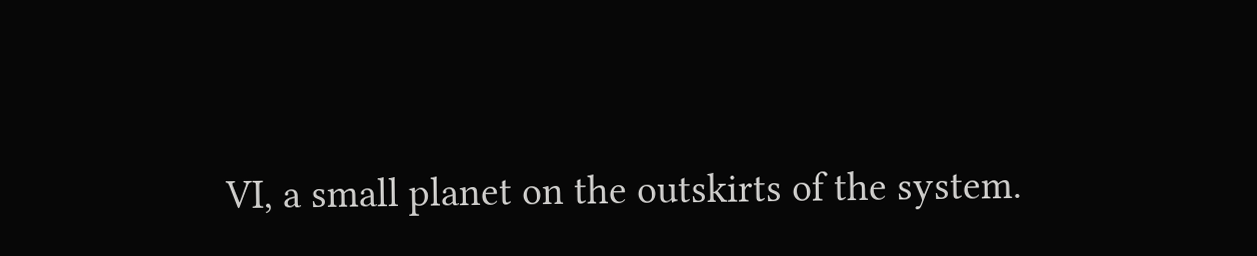VI, a small planet on the outskirts of the system.